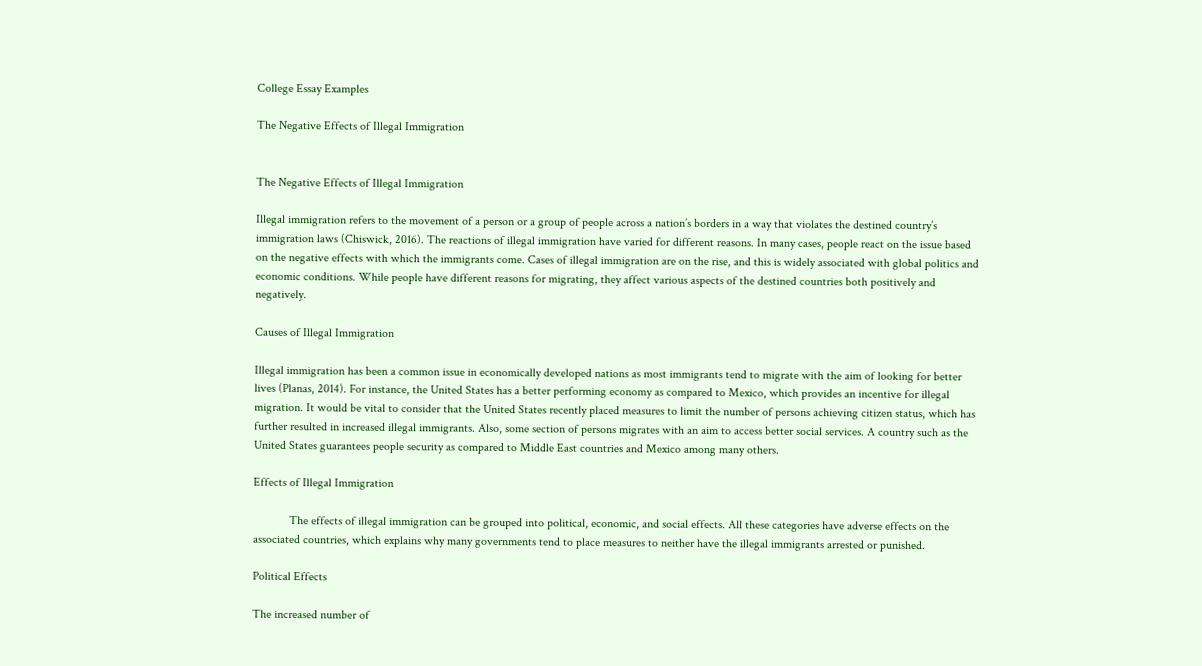College Essay Examples

The Negative Effects of Illegal Immigration


The Negative Effects of Illegal Immigration

Illegal immigration refers to the movement of a person or a group of people across a nation’s borders in a way that violates the destined country’s immigration laws (Chiswick, 2016). The reactions of illegal immigration have varied for different reasons. In many cases, people react on the issue based on the negative effects with which the immigrants come. Cases of illegal immigration are on the rise, and this is widely associated with global politics and economic conditions. While people have different reasons for migrating, they affect various aspects of the destined countries both positively and negatively.

Causes of Illegal Immigration

Illegal immigration has been a common issue in economically developed nations as most immigrants tend to migrate with the aim of looking for better lives (Planas, 2014). For instance, the United States has a better performing economy as compared to Mexico, which provides an incentive for illegal migration. It would be vital to consider that the United States recently placed measures to limit the number of persons achieving citizen status, which has further resulted in increased illegal immigrants. Also, some section of persons migrates with an aim to access better social services. A country such as the United States guarantees people security as compared to Middle East countries and Mexico among many others.

Effects of Illegal Immigration

            The effects of illegal immigration can be grouped into political, economic, and social effects. All these categories have adverse effects on the associated countries, which explains why many governments tend to place measures to neither have the illegal immigrants arrested or punished.

Political Effects

The increased number of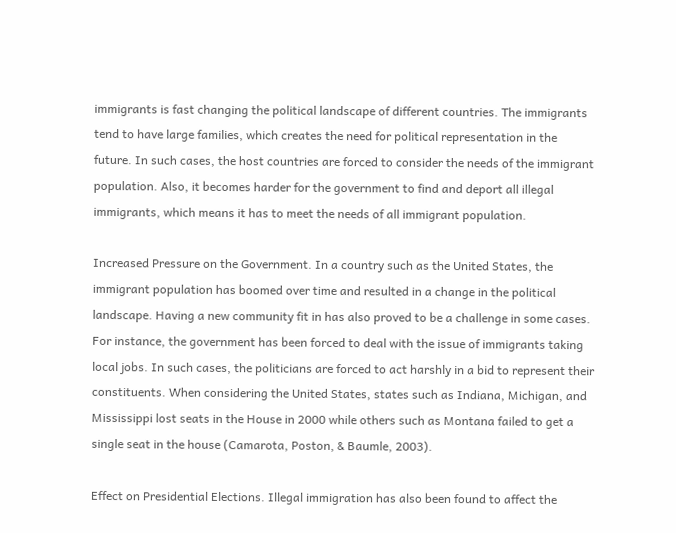immigrants is fast changing the political landscape of different countries. The immigrants tend to have large families, which creates the need for political representation in the future. In such cases, the host countries are forced to consider the needs of the immigrant population. Also, it becomes harder for the government to find and deport all illegal immigrants, which means it has to meet the needs of all immigrant population.

Increased Pressure on the Government. In a country such as the United States, the immigrant population has boomed over time and resulted in a change in the political landscape. Having a new community fit in has also proved to be a challenge in some cases. For instance, the government has been forced to deal with the issue of immigrants taking local jobs. In such cases, the politicians are forced to act harshly in a bid to represent their constituents. When considering the United States, states such as Indiana, Michigan, and Mississippi lost seats in the House in 2000 while others such as Montana failed to get a single seat in the house (Camarota, Poston, & Baumle, 2003).

Effect on Presidential Elections. Illegal immigration has also been found to affect the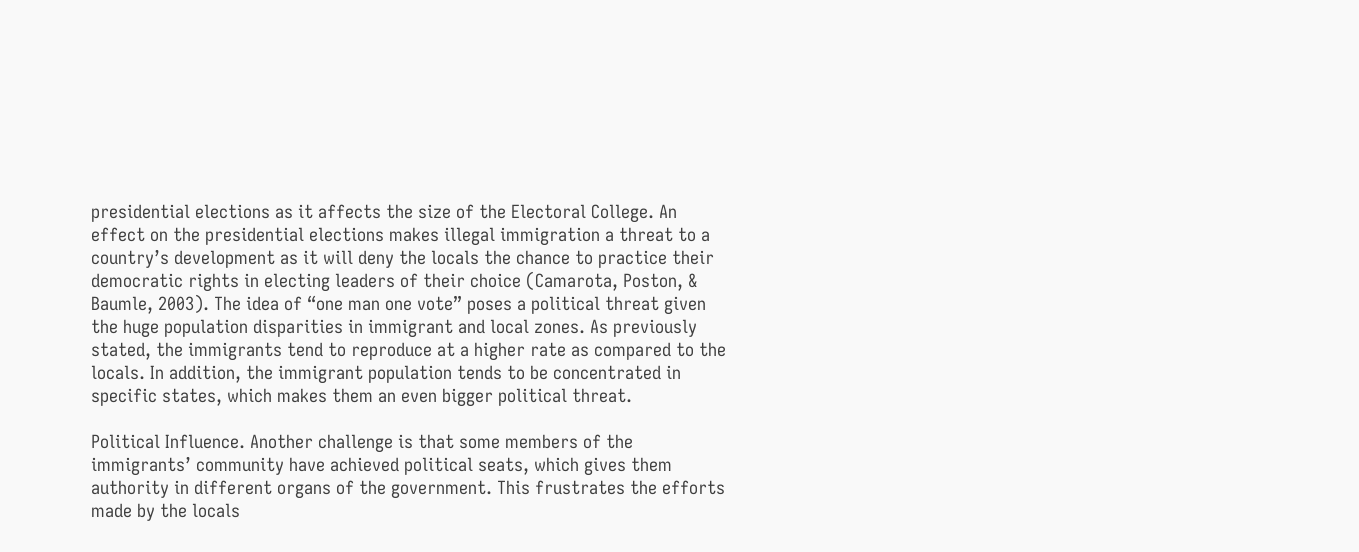presidential elections as it affects the size of the Electoral College. An effect on the presidential elections makes illegal immigration a threat to a country’s development as it will deny the locals the chance to practice their democratic rights in electing leaders of their choice (Camarota, Poston, & Baumle, 2003). The idea of “one man one vote” poses a political threat given the huge population disparities in immigrant and local zones. As previously stated, the immigrants tend to reproduce at a higher rate as compared to the locals. In addition, the immigrant population tends to be concentrated in specific states, which makes them an even bigger political threat.

Political Influence. Another challenge is that some members of the immigrants’ community have achieved political seats, which gives them authority in different organs of the government. This frustrates the efforts made by the locals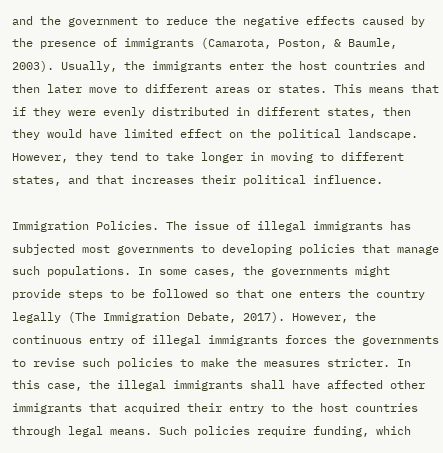and the government to reduce the negative effects caused by the presence of immigrants (Camarota, Poston, & Baumle, 2003). Usually, the immigrants enter the host countries and then later move to different areas or states. This means that if they were evenly distributed in different states, then they would have limited effect on the political landscape. However, they tend to take longer in moving to different states, and that increases their political influence.

Immigration Policies. The issue of illegal immigrants has subjected most governments to developing policies that manage such populations. In some cases, the governments might provide steps to be followed so that one enters the country legally (The Immigration Debate, 2017). However, the continuous entry of illegal immigrants forces the governments to revise such policies to make the measures stricter. In this case, the illegal immigrants shall have affected other immigrants that acquired their entry to the host countries through legal means. Such policies require funding, which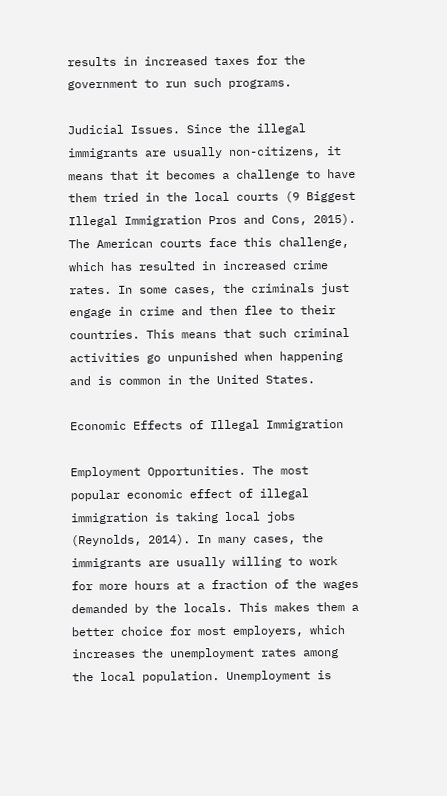results in increased taxes for the government to run such programs.

Judicial Issues. Since the illegal immigrants are usually non-citizens, it means that it becomes a challenge to have them tried in the local courts (9 Biggest Illegal Immigration Pros and Cons, 2015). The American courts face this challenge, which has resulted in increased crime rates. In some cases, the criminals just engage in crime and then flee to their countries. This means that such criminal activities go unpunished when happening and is common in the United States.

Economic Effects of Illegal Immigration

Employment Opportunities. The most popular economic effect of illegal immigration is taking local jobs (Reynolds, 2014). In many cases, the immigrants are usually willing to work for more hours at a fraction of the wages demanded by the locals. This makes them a better choice for most employers, which increases the unemployment rates among the local population. Unemployment is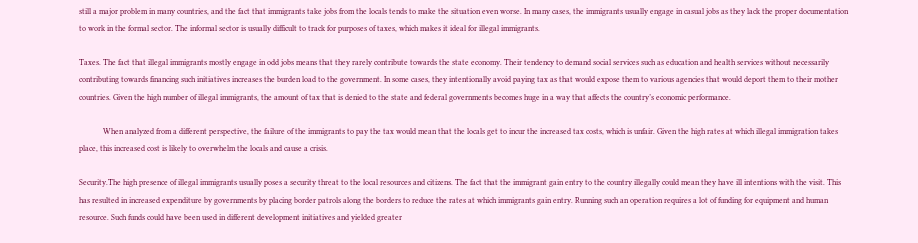still a major problem in many countries, and the fact that immigrants take jobs from the locals tends to make the situation even worse. In many cases, the immigrants usually engage in casual jobs as they lack the proper documentation to work in the formal sector. The informal sector is usually difficult to track for purposes of taxes, which makes it ideal for illegal immigrants.

Taxes. The fact that illegal immigrants mostly engage in odd jobs means that they rarely contribute towards the state economy. Their tendency to demand social services such as education and health services without necessarily contributing towards financing such initiatives increases the burden load to the government. In some cases, they intentionally avoid paying tax as that would expose them to various agencies that would deport them to their mother countries. Given the high number of illegal immigrants, the amount of tax that is denied to the state and federal governments becomes huge in a way that affects the country’s economic performance.

            When analyzed from a different perspective, the failure of the immigrants to pay the tax would mean that the locals get to incur the increased tax costs, which is unfair. Given the high rates at which illegal immigration takes place, this increased cost is likely to overwhelm the locals and cause a crisis.

Security.The high presence of illegal immigrants usually poses a security threat to the local resources and citizens. The fact that the immigrant gain entry to the country illegally could mean they have ill intentions with the visit. This has resulted in increased expenditure by governments by placing border patrols along the borders to reduce the rates at which immigrants gain entry. Running such an operation requires a lot of funding for equipment and human resource. Such funds could have been used in different development initiatives and yielded greater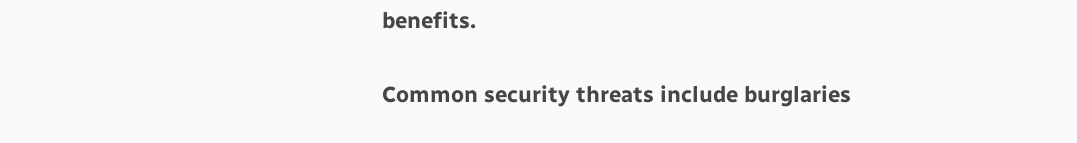benefits.

Common security threats include burglaries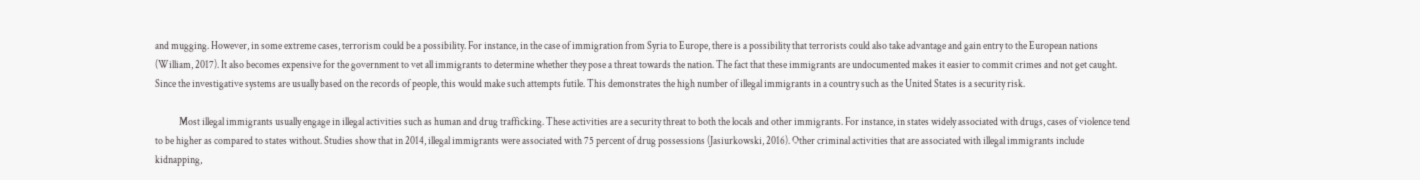and mugging. However, in some extreme cases, terrorism could be a possibility. For instance, in the case of immigration from Syria to Europe, there is a possibility that terrorists could also take advantage and gain entry to the European nations (William, 2017). It also becomes expensive for the government to vet all immigrants to determine whether they pose a threat towards the nation. The fact that these immigrants are undocumented makes it easier to commit crimes and not get caught. Since the investigative systems are usually based on the records of people, this would make such attempts futile. This demonstrates the high number of illegal immigrants in a country such as the United States is a security risk.

            Most illegal immigrants usually engage in illegal activities such as human and drug trafficking. These activities are a security threat to both the locals and other immigrants. For instance, in states widely associated with drugs, cases of violence tend to be higher as compared to states without. Studies show that in 2014, illegal immigrants were associated with 75 percent of drug possessions (Jasiurkowski, 2016). Other criminal activities that are associated with illegal immigrants include kidnapping,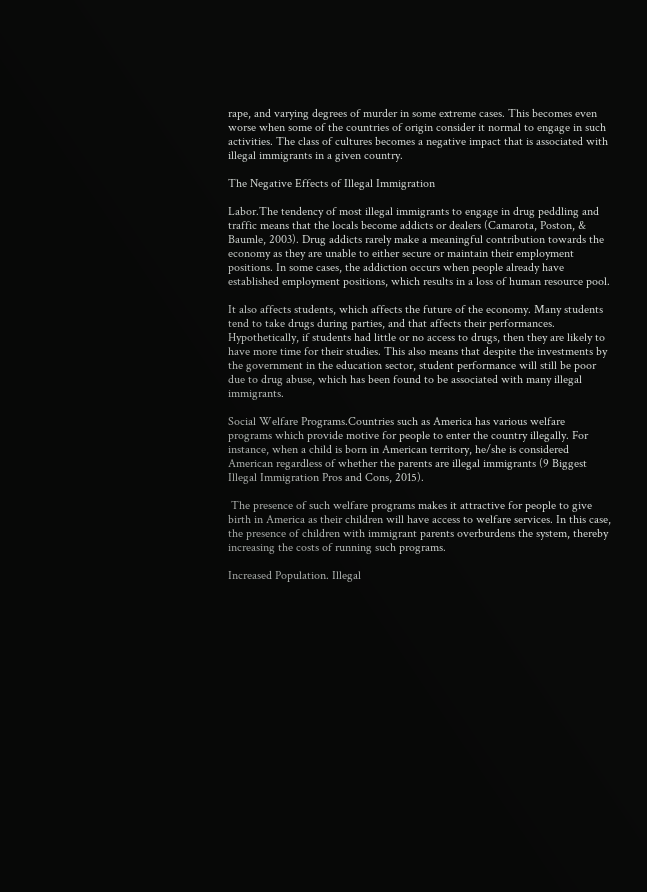rape, and varying degrees of murder in some extreme cases. This becomes even worse when some of the countries of origin consider it normal to engage in such activities. The class of cultures becomes a negative impact that is associated with illegal immigrants in a given country.

The Negative Effects of Illegal Immigration

Labor.The tendency of most illegal immigrants to engage in drug peddling and traffic means that the locals become addicts or dealers (Camarota, Poston, & Baumle, 2003). Drug addicts rarely make a meaningful contribution towards the economy as they are unable to either secure or maintain their employment positions. In some cases, the addiction occurs when people already have established employment positions, which results in a loss of human resource pool.

It also affects students, which affects the future of the economy. Many students tend to take drugs during parties, and that affects their performances. Hypothetically, if students had little or no access to drugs, then they are likely to have more time for their studies. This also means that despite the investments by the government in the education sector, student performance will still be poor due to drug abuse, which has been found to be associated with many illegal immigrants.

Social Welfare Programs.Countries such as America has various welfare programs which provide motive for people to enter the country illegally. For instance, when a child is born in American territory, he/she is considered American regardless of whether the parents are illegal immigrants (9 Biggest Illegal Immigration Pros and Cons, 2015).

 The presence of such welfare programs makes it attractive for people to give birth in America as their children will have access to welfare services. In this case, the presence of children with immigrant parents overburdens the system, thereby increasing the costs of running such programs.

Increased Population. Illegal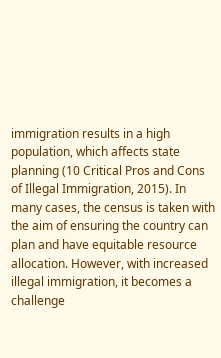immigration results in a high population, which affects state planning (10 Critical Pros and Cons of Illegal Immigration, 2015). In many cases, the census is taken with the aim of ensuring the country can plan and have equitable resource allocation. However, with increased illegal immigration, it becomes a challenge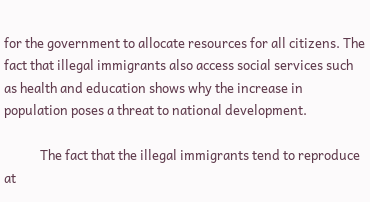for the government to allocate resources for all citizens. The fact that illegal immigrants also access social services such as health and education shows why the increase in population poses a threat to national development.

            The fact that the illegal immigrants tend to reproduce at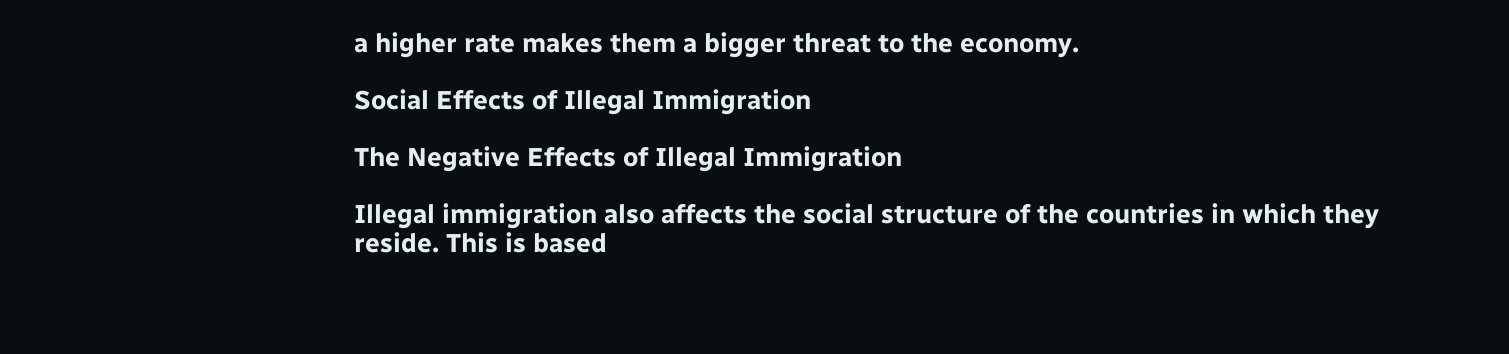a higher rate makes them a bigger threat to the economy.

Social Effects of Illegal Immigration

The Negative Effects of Illegal Immigration

Illegal immigration also affects the social structure of the countries in which they reside. This is based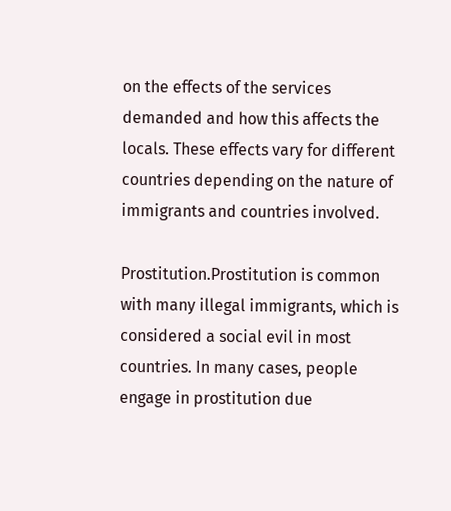on the effects of the services demanded and how this affects the locals. These effects vary for different countries depending on the nature of immigrants and countries involved.

Prostitution.Prostitution is common with many illegal immigrants, which is considered a social evil in most countries. In many cases, people engage in prostitution due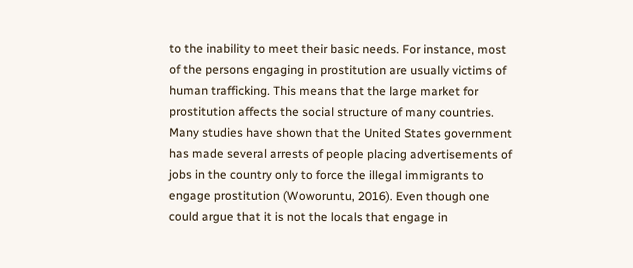to the inability to meet their basic needs. For instance, most of the persons engaging in prostitution are usually victims of human trafficking. This means that the large market for prostitution affects the social structure of many countries. Many studies have shown that the United States government has made several arrests of people placing advertisements of jobs in the country only to force the illegal immigrants to engage prostitution (Woworuntu, 2016). Even though one could argue that it is not the locals that engage in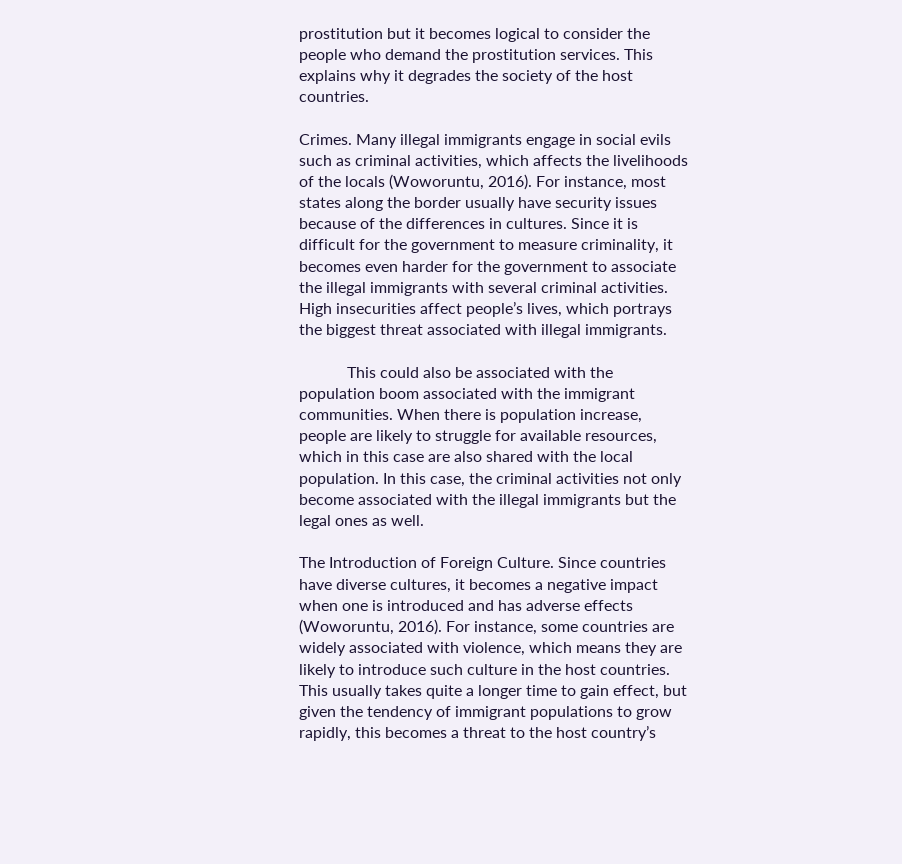prostitution but it becomes logical to consider the people who demand the prostitution services. This explains why it degrades the society of the host countries.

Crimes. Many illegal immigrants engage in social evils such as criminal activities, which affects the livelihoods of the locals (Woworuntu, 2016). For instance, most states along the border usually have security issues because of the differences in cultures. Since it is difficult for the government to measure criminality, it becomes even harder for the government to associate the illegal immigrants with several criminal activities. High insecurities affect people’s lives, which portrays the biggest threat associated with illegal immigrants.

            This could also be associated with the population boom associated with the immigrant communities. When there is population increase, people are likely to struggle for available resources, which in this case are also shared with the local population. In this case, the criminal activities not only become associated with the illegal immigrants but the legal ones as well.

The Introduction of Foreign Culture. Since countries have diverse cultures, it becomes a negative impact when one is introduced and has adverse effects (Woworuntu, 2016). For instance, some countries are widely associated with violence, which means they are likely to introduce such culture in the host countries. This usually takes quite a longer time to gain effect, but given the tendency of immigrant populations to grow rapidly, this becomes a threat to the host country’s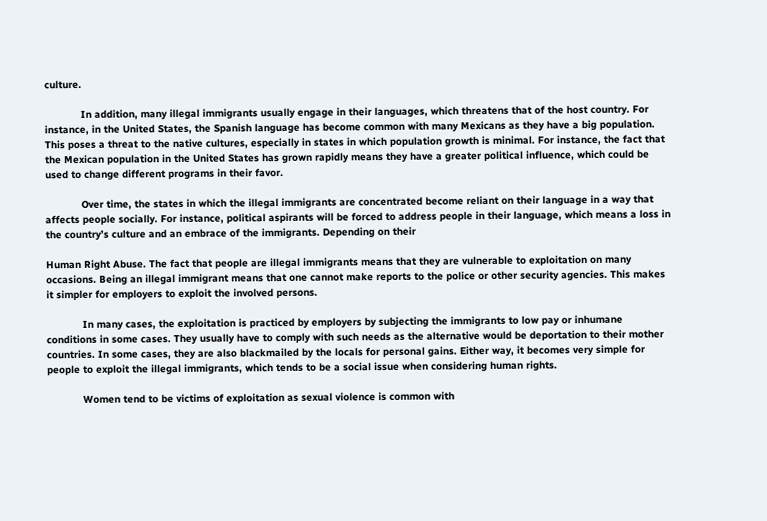culture.

            In addition, many illegal immigrants usually engage in their languages, which threatens that of the host country. For instance, in the United States, the Spanish language has become common with many Mexicans as they have a big population. This poses a threat to the native cultures, especially in states in which population growth is minimal. For instance, the fact that the Mexican population in the United States has grown rapidly means they have a greater political influence, which could be used to change different programs in their favor.

            Over time, the states in which the illegal immigrants are concentrated become reliant on their language in a way that affects people socially. For instance, political aspirants will be forced to address people in their language, which means a loss in the country’s culture and an embrace of the immigrants. Depending on their

Human Right Abuse. The fact that people are illegal immigrants means that they are vulnerable to exploitation on many occasions. Being an illegal immigrant means that one cannot make reports to the police or other security agencies. This makes it simpler for employers to exploit the involved persons.

            In many cases, the exploitation is practiced by employers by subjecting the immigrants to low pay or inhumane conditions in some cases. They usually have to comply with such needs as the alternative would be deportation to their mother countries. In some cases, they are also blackmailed by the locals for personal gains. Either way, it becomes very simple for people to exploit the illegal immigrants, which tends to be a social issue when considering human rights.

            Women tend to be victims of exploitation as sexual violence is common with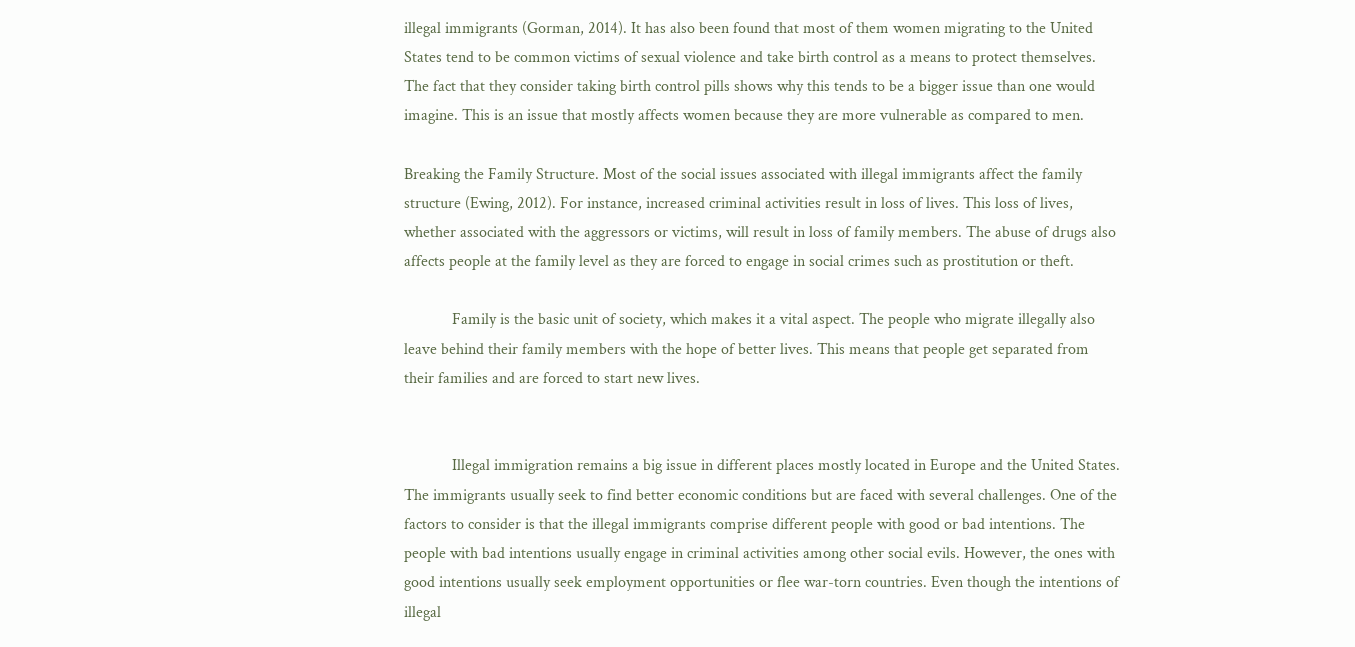illegal immigrants (Gorman, 2014). It has also been found that most of them women migrating to the United States tend to be common victims of sexual violence and take birth control as a means to protect themselves. The fact that they consider taking birth control pills shows why this tends to be a bigger issue than one would imagine. This is an issue that mostly affects women because they are more vulnerable as compared to men.

Breaking the Family Structure. Most of the social issues associated with illegal immigrants affect the family structure (Ewing, 2012). For instance, increased criminal activities result in loss of lives. This loss of lives, whether associated with the aggressors or victims, will result in loss of family members. The abuse of drugs also affects people at the family level as they are forced to engage in social crimes such as prostitution or theft.

            Family is the basic unit of society, which makes it a vital aspect. The people who migrate illegally also leave behind their family members with the hope of better lives. This means that people get separated from their families and are forced to start new lives.


            Illegal immigration remains a big issue in different places mostly located in Europe and the United States. The immigrants usually seek to find better economic conditions but are faced with several challenges. One of the factors to consider is that the illegal immigrants comprise different people with good or bad intentions. The people with bad intentions usually engage in criminal activities among other social evils. However, the ones with good intentions usually seek employment opportunities or flee war-torn countries. Even though the intentions of illegal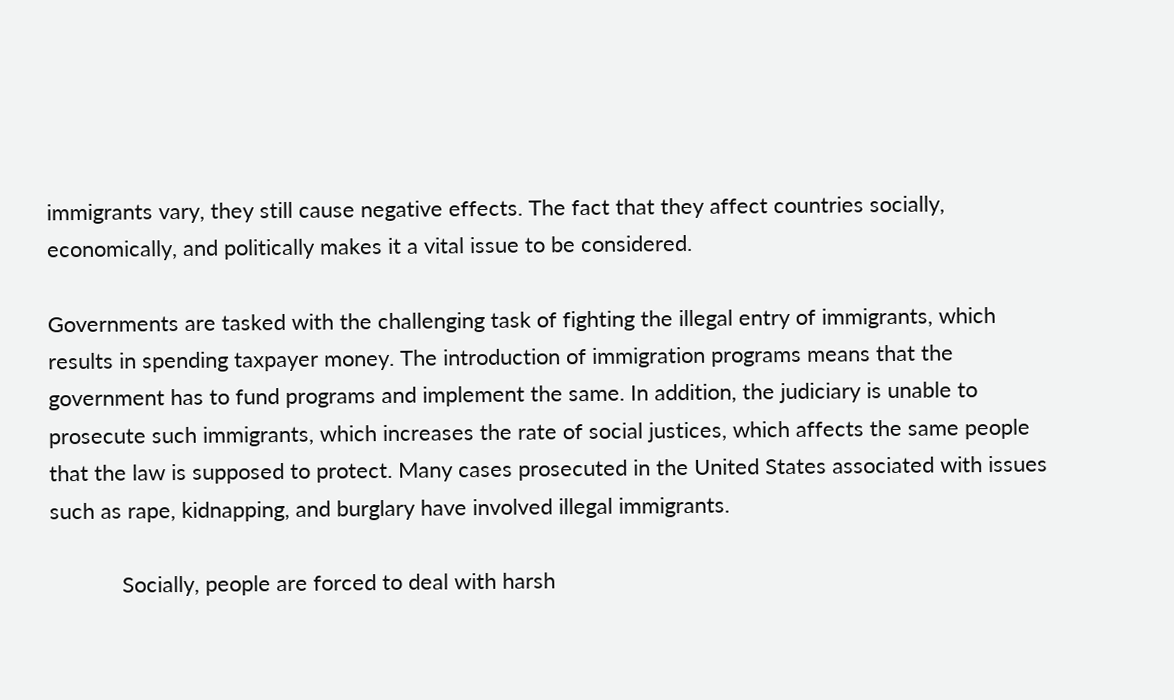immigrants vary, they still cause negative effects. The fact that they affect countries socially, economically, and politically makes it a vital issue to be considered.

Governments are tasked with the challenging task of fighting the illegal entry of immigrants, which results in spending taxpayer money. The introduction of immigration programs means that the government has to fund programs and implement the same. In addition, the judiciary is unable to prosecute such immigrants, which increases the rate of social justices, which affects the same people that the law is supposed to protect. Many cases prosecuted in the United States associated with issues such as rape, kidnapping, and burglary have involved illegal immigrants.

            Socially, people are forced to deal with harsh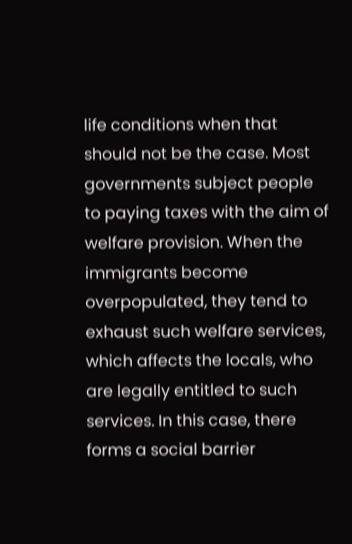life conditions when that should not be the case. Most governments subject people to paying taxes with the aim of welfare provision. When the immigrants become overpopulated, they tend to exhaust such welfare services, which affects the locals, who are legally entitled to such services. In this case, there forms a social barrier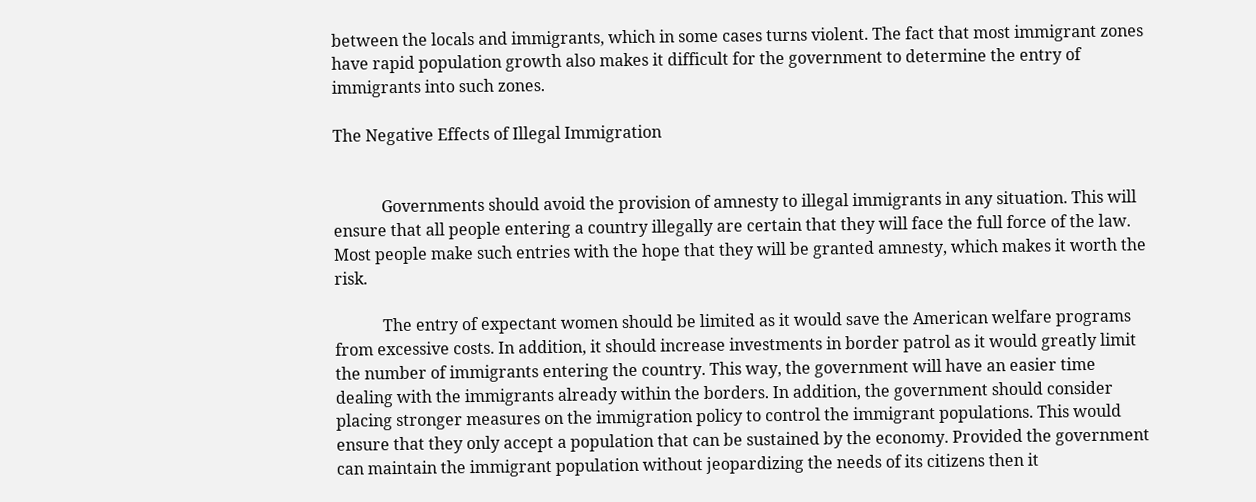between the locals and immigrants, which in some cases turns violent. The fact that most immigrant zones have rapid population growth also makes it difficult for the government to determine the entry of immigrants into such zones.

The Negative Effects of Illegal Immigration


            Governments should avoid the provision of amnesty to illegal immigrants in any situation. This will ensure that all people entering a country illegally are certain that they will face the full force of the law. Most people make such entries with the hope that they will be granted amnesty, which makes it worth the risk.

            The entry of expectant women should be limited as it would save the American welfare programs from excessive costs. In addition, it should increase investments in border patrol as it would greatly limit the number of immigrants entering the country. This way, the government will have an easier time dealing with the immigrants already within the borders. In addition, the government should consider placing stronger measures on the immigration policy to control the immigrant populations. This would ensure that they only accept a population that can be sustained by the economy. Provided the government can maintain the immigrant population without jeopardizing the needs of its citizens then it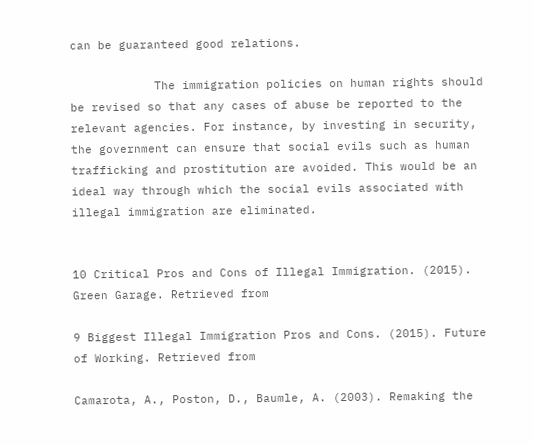can be guaranteed good relations.

            The immigration policies on human rights should be revised so that any cases of abuse be reported to the relevant agencies. For instance, by investing in security, the government can ensure that social evils such as human trafficking and prostitution are avoided. This would be an ideal way through which the social evils associated with illegal immigration are eliminated.


10 Critical Pros and Cons of Illegal Immigration. (2015). Green Garage. Retrieved from

9 Biggest Illegal Immigration Pros and Cons. (2015). Future of Working. Retrieved from

Camarota, A., Poston, D., Baumle, A. (2003). Remaking the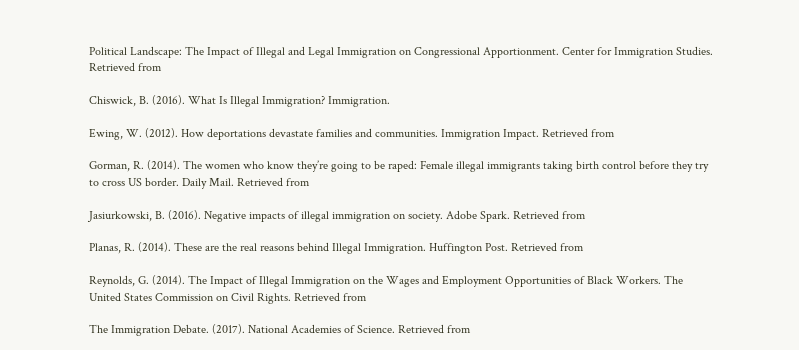Political Landscape: The Impact of Illegal and Legal Immigration on Congressional Apportionment. Center for Immigration Studies. Retrieved from

Chiswick, B. (2016). What Is Illegal Immigration? Immigration.

Ewing, W. (2012). How deportations devastate families and communities. Immigration Impact. Retrieved from

Gorman, R. (2014). The women who know they’re going to be raped: Female illegal immigrants taking birth control before they try to cross US border. Daily Mail. Retrieved from

Jasiurkowski, B. (2016). Negative impacts of illegal immigration on society. Adobe Spark. Retrieved from

Planas, R. (2014). These are the real reasons behind Illegal Immigration. Huffington Post. Retrieved from

Reynolds, G. (2014). The Impact of Illegal Immigration on the Wages and Employment Opportunities of Black Workers. The United States Commission on Civil Rights. Retrieved from

The Immigration Debate. (2017). National Academies of Science. Retrieved from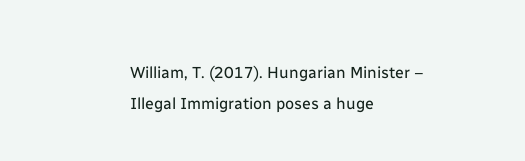William, T. (2017). Hungarian Minister – Illegal Immigration poses a huge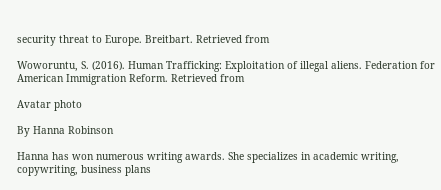security threat to Europe. Breitbart. Retrieved from

Woworuntu, S. (2016). Human Trafficking: Exploitation of illegal aliens. Federation for American Immigration Reform. Retrieved from

Avatar photo

By Hanna Robinson

Hanna has won numerous writing awards. She specializes in academic writing, copywriting, business plans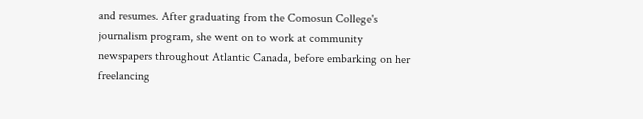and resumes. After graduating from the Comosun College's journalism program, she went on to work at community newspapers throughout Atlantic Canada, before embarking on her freelancing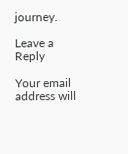journey.

Leave a Reply

Your email address will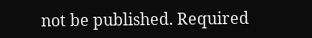not be published. Required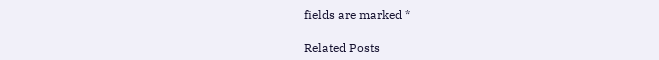fields are marked *

Related Posts